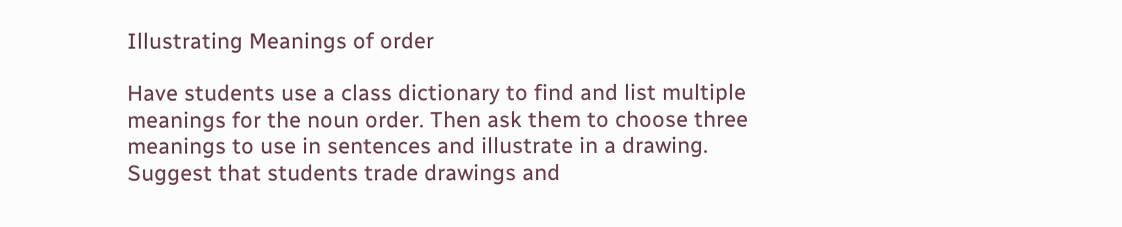Illustrating Meanings of order

Have students use a class dictionary to find and list multiple meanings for the noun order. Then ask them to choose three meanings to use in sentences and illustrate in a drawing. Suggest that students trade drawings and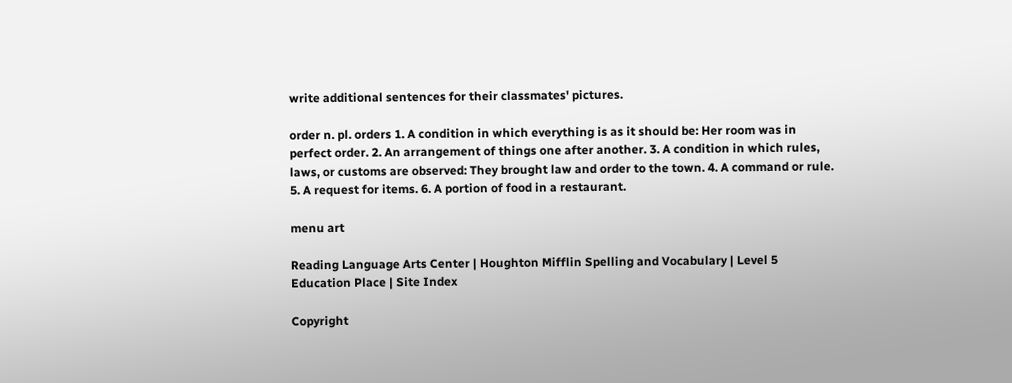write additional sentences for their classmates' pictures.

order n. pl. orders 1. A condition in which everything is as it should be: Her room was in perfect order. 2. An arrangement of things one after another. 3. A condition in which rules, laws, or customs are observed: They brought law and order to the town. 4. A command or rule. 5. A request for items. 6. A portion of food in a restaurant.

menu art

Reading Language Arts Center | Houghton Mifflin Spelling and Vocabulary | Level 5
Education Place | Site Index

Copyright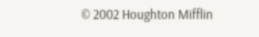© 2002 Houghton Mifflin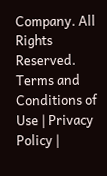Company. All Rights Reserved.
Terms and Conditions of Use | Privacy Policy |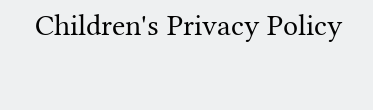Children's Privacy Policy